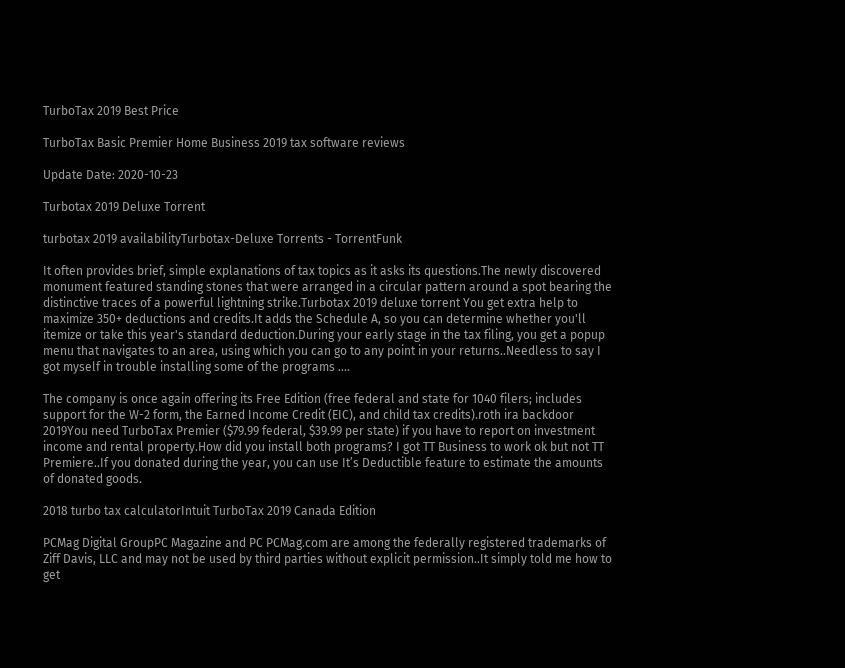TurboTax 2019 Best Price

TurboTax Basic Premier Home Business 2019 tax software reviews

Update Date: 2020-10-23

Turbotax 2019 Deluxe Torrent

turbotax 2019 availabilityTurbotax-Deluxe Torrents - TorrentFunk

It often provides brief, simple explanations of tax topics as it asks its questions.The newly discovered monument featured standing stones that were arranged in a circular pattern around a spot bearing the distinctive traces of a powerful lightning strike.Turbotax 2019 deluxe torrent You get extra help to maximize 350+ deductions and credits.It adds the Schedule A, so you can determine whether you'll itemize or take this year's standard deduction.During your early stage in the tax filing, you get a popup menu that navigates to an area, using which you can go to any point in your returns..Needless to say I got myself in trouble installing some of the programs ....

The company is once again offering its Free Edition (free federal and state for 1040 filers; includes support for the W-2 form, the Earned Income Credit (EIC), and child tax credits).roth ira backdoor 2019You need TurboTax Premier ($79.99 federal, $39.99 per state) if you have to report on investment income and rental property.How did you install both programs? I got TT Business to work ok but not TT Premiere..If you donated during the year, you can use It’s Deductible feature to estimate the amounts of donated goods.

2018 turbo tax calculatorIntuit TurboTax 2019 Canada Edition

PCMag Digital GroupPC Magazine and PC PCMag.com are among the federally registered trademarks of Ziff Davis, LLC and may not be used by third parties without explicit permission..It simply told me how to get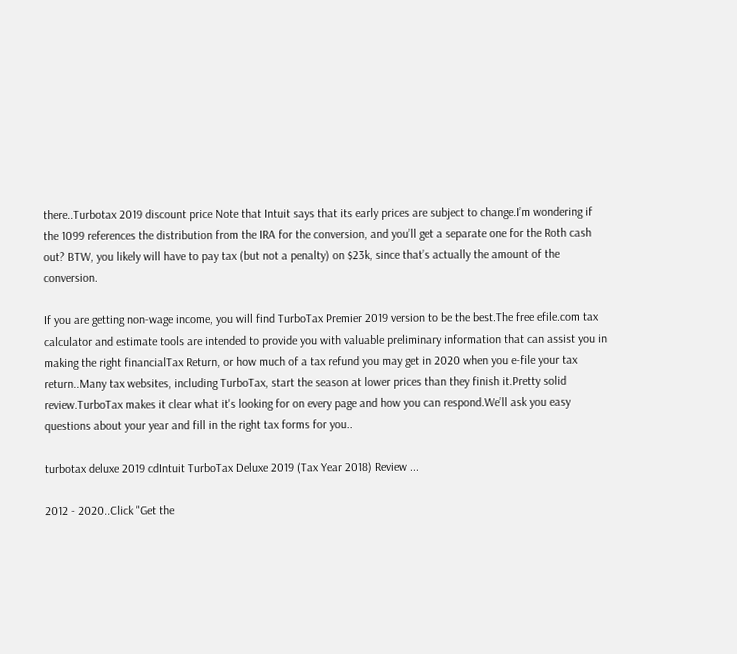there..Turbotax 2019 discount price Note that Intuit says that its early prices are subject to change.I’m wondering if the 1099 references the distribution from the IRA for the conversion, and you’ll get a separate one for the Roth cash out? BTW, you likely will have to pay tax (but not a penalty) on $23k, since that’s actually the amount of the conversion.

If you are getting non-wage income, you will find TurboTax Premier 2019 version to be the best.The free efile.com tax calculator and estimate tools are intended to provide you with valuable preliminary information that can assist you in making the right financialTax Return, or how much of a tax refund you may get in 2020 when you e-file your tax return..Many tax websites, including TurboTax, start the season at lower prices than they finish it.Pretty solid review.TurboTax makes it clear what it's looking for on every page and how you can respond.We’ll ask you easy questions about your year and fill in the right tax forms for you..

turbotax deluxe 2019 cdIntuit TurboTax Deluxe 2019 (Tax Year 2018) Review ...

2012 - 2020..Click "Get the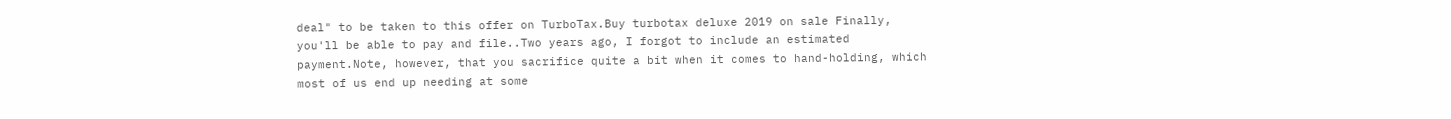deal" to be taken to this offer on TurboTax.Buy turbotax deluxe 2019 on sale Finally, you'll be able to pay and file..Two years ago, I forgot to include an estimated payment.Note, however, that you sacrifice quite a bit when it comes to hand-holding, which most of us end up needing at some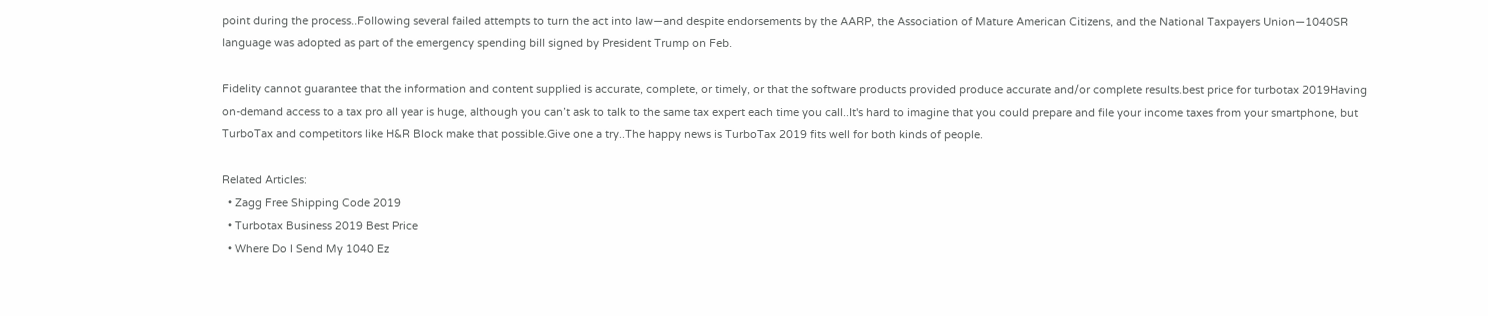point during the process..Following several failed attempts to turn the act into law—and despite endorsements by the AARP, the Association of Mature American Citizens, and the National Taxpayers Union—1040SR language was adopted as part of the emergency spending bill signed by President Trump on Feb.

Fidelity cannot guarantee that the information and content supplied is accurate, complete, or timely, or that the software products provided produce accurate and/or complete results.best price for turbotax 2019Having on-demand access to a tax pro all year is huge, although you can’t ask to talk to the same tax expert each time you call..It's hard to imagine that you could prepare and file your income taxes from your smartphone, but TurboTax and competitors like H&R Block make that possible.Give one a try..The happy news is TurboTax 2019 fits well for both kinds of people.

Related Articles:
  • Zagg Free Shipping Code 2019
  • Turbotax Business 2019 Best Price
  • Where Do I Send My 1040 Ez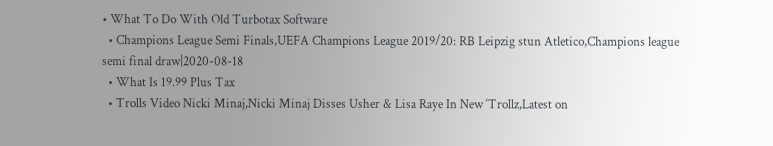• What To Do With Old Turbotax Software
  • Champions League Semi Finals,UEFA Champions League 2019/20: RB Leipzig stun Atletico,Champions league semi final draw|2020-08-18
  • What Is 19.99 Plus Tax
  • Trolls Video Nicki Minaj,Nicki Minaj Disses Usher & Lisa Raye In New ‘Trollz,Latest on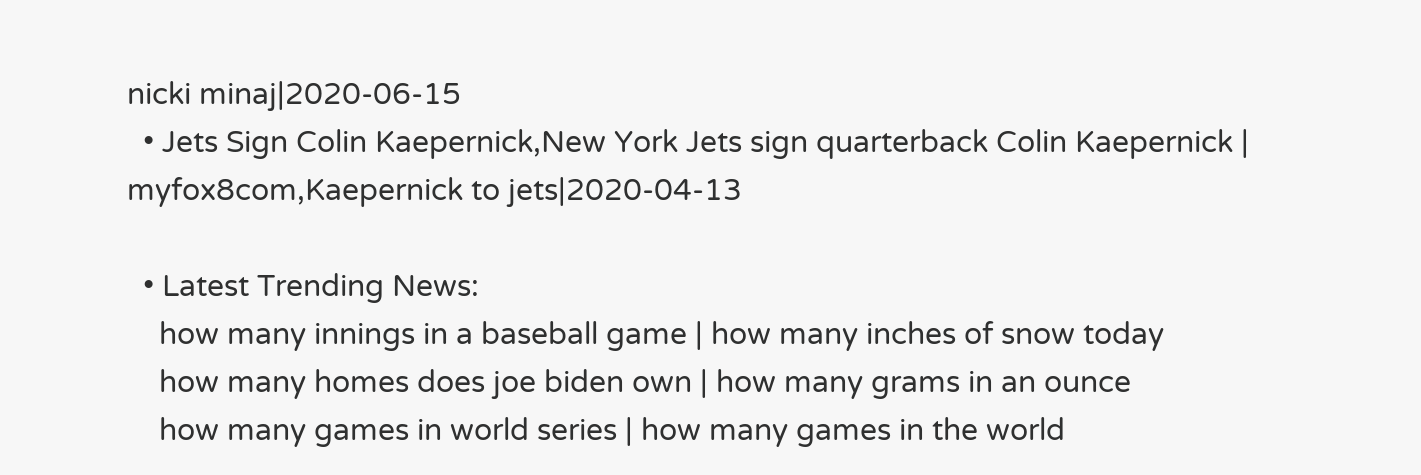nicki minaj|2020-06-15
  • Jets Sign Colin Kaepernick,New York Jets sign quarterback Colin Kaepernick | myfox8com,Kaepernick to jets|2020-04-13

  • Latest Trending News:
    how many innings in a baseball game | how many inches of snow today
    how many homes does joe biden own | how many grams in an ounce
    how many games in world series | how many games in the world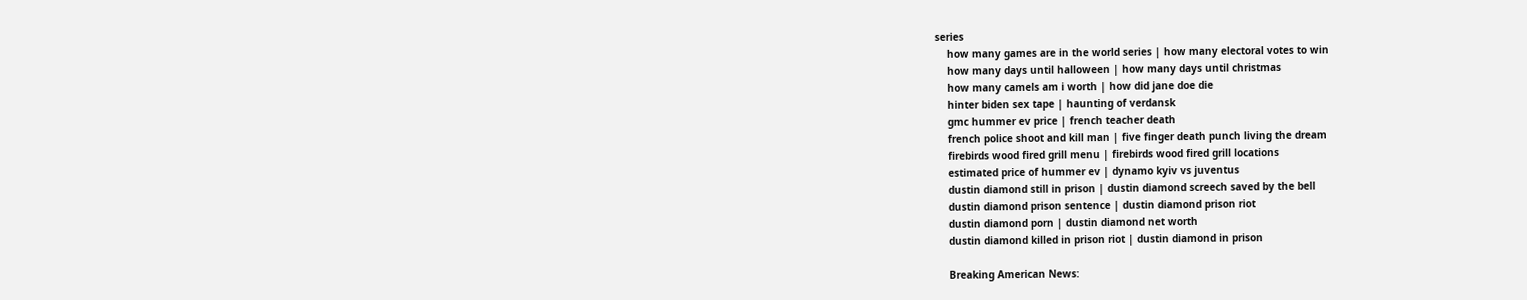series
    how many games are in the world series | how many electoral votes to win
    how many days until halloween | how many days until christmas
    how many camels am i worth | how did jane doe die
    hinter biden sex tape | haunting of verdansk
    gmc hummer ev price | french teacher death
    french police shoot and kill man | five finger death punch living the dream
    firebirds wood fired grill menu | firebirds wood fired grill locations
    estimated price of hummer ev | dynamo kyiv vs juventus
    dustin diamond still in prison | dustin diamond screech saved by the bell
    dustin diamond prison sentence | dustin diamond prison riot
    dustin diamond porn | dustin diamond net worth
    dustin diamond killed in prison riot | dustin diamond in prison

    Breaking American News: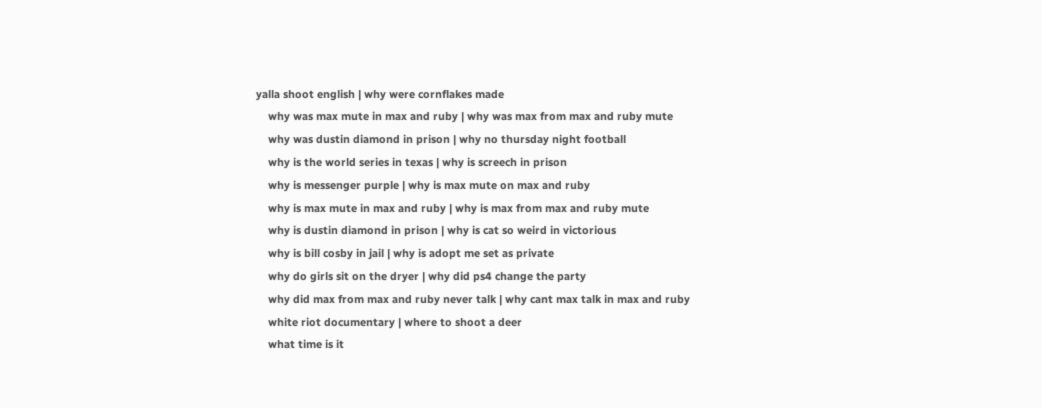yalla shoot english | why were cornflakes made
    why was max mute in max and ruby | why was max from max and ruby mute
    why was dustin diamond in prison | why no thursday night football
    why is the world series in texas | why is screech in prison
    why is messenger purple | why is max mute on max and ruby
    why is max mute in max and ruby | why is max from max and ruby mute
    why is dustin diamond in prison | why is cat so weird in victorious
    why is bill cosby in jail | why is adopt me set as private
    why do girls sit on the dryer | why did ps4 change the party
    why did max from max and ruby never talk | why cant max talk in max and ruby
    white riot documentary | where to shoot a deer
    what time is it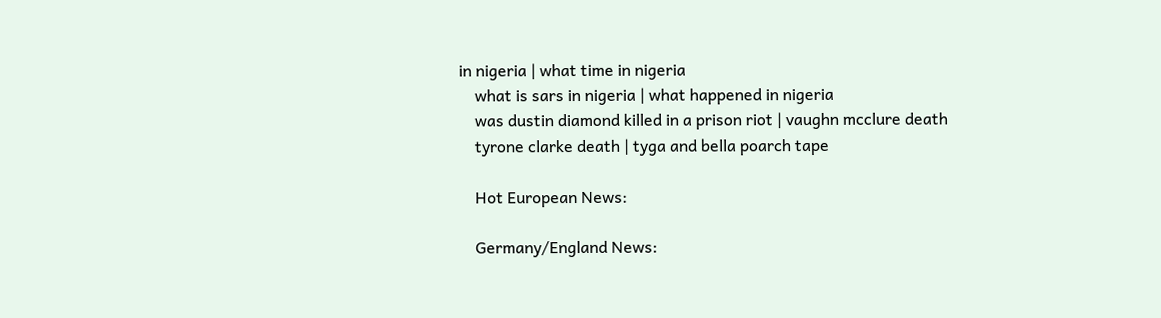in nigeria | what time in nigeria
    what is sars in nigeria | what happened in nigeria
    was dustin diamond killed in a prison riot | vaughn mcclure death
    tyrone clarke death | tyga and bella poarch tape

    Hot European News:

    Germany/England News: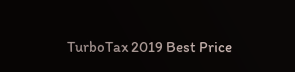TurboTax 2019 Best Price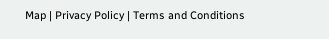Map | Privacy Policy | Terms and Conditions